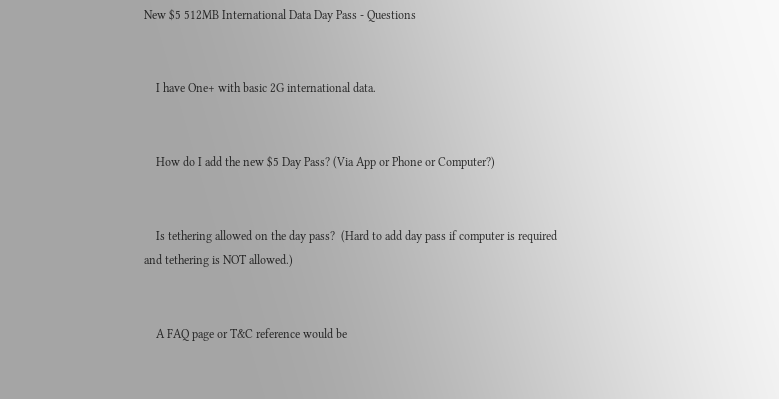New $5 512MB International Data Day Pass - Questions


    I have One+ with basic 2G international data.


    How do I add the new $5 Day Pass? (Via App or Phone or Computer?)


    Is tethering allowed on the day pass?  (Hard to add day pass if computer is required and tethering is NOT allowed.)


    A FAQ page or T&C reference would be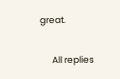great.

      All replies